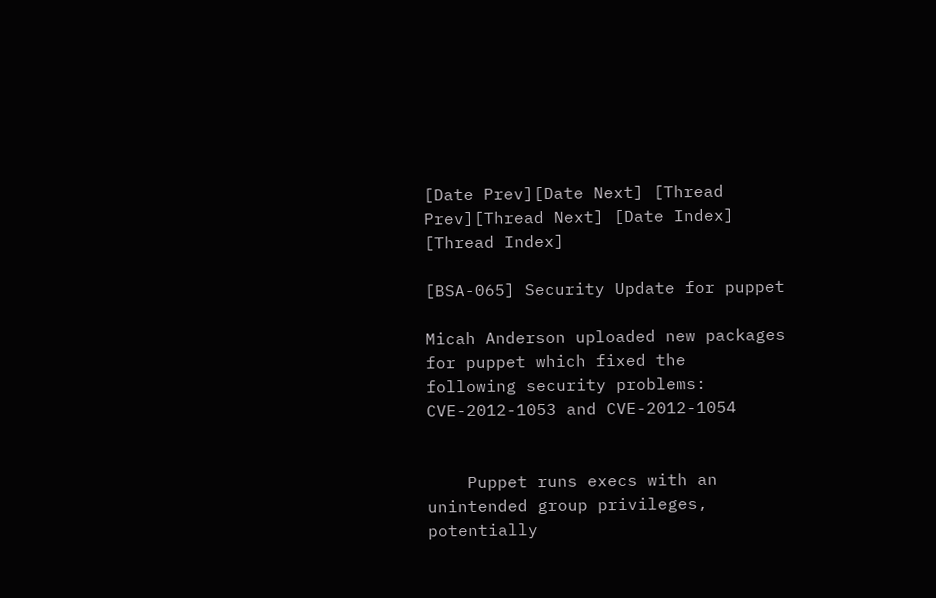[Date Prev][Date Next] [Thread Prev][Thread Next] [Date Index] [Thread Index]

[BSA-065] Security Update for puppet

Micah Anderson uploaded new packages for puppet which fixed the
following security problems: CVE-2012-1053 and CVE-2012-1054


    Puppet runs execs with an unintended group privileges, potentially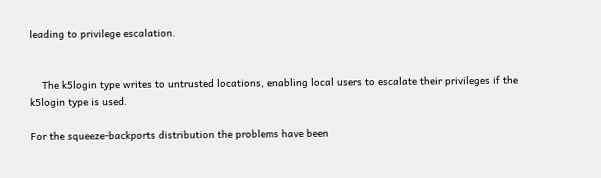leading to privilege escalation.


    The k5login type writes to untrusted locations, enabling local users to escalate their privileges if the k5login type is used.

For the squeeze-backports distribution the problems have been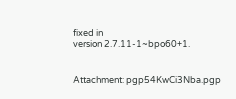fixed in
version 2.7.11-1~bpo60+1.


Attachment: pgp54KwCi3Nba.pgp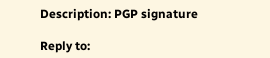Description: PGP signature

Reply to: